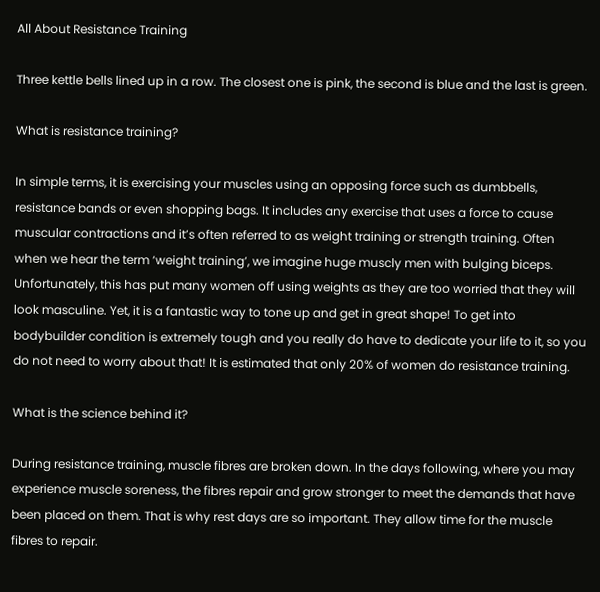All About Resistance Training

Three kettle bells lined up in a row. The closest one is pink, the second is blue and the last is green.

What is resistance training?

In simple terms, it is exercising your muscles using an opposing force such as dumbbells, resistance bands or even shopping bags. It includes any exercise that uses a force to cause muscular contractions and it’s often referred to as weight training or strength training. Often when we hear the term ‘weight training’, we imagine huge muscly men with bulging biceps. Unfortunately, this has put many women off using weights as they are too worried that they will look masculine. Yet, it is a fantastic way to tone up and get in great shape! To get into bodybuilder condition is extremely tough and you really do have to dedicate your life to it, so you do not need to worry about that! It is estimated that only 20% of women do resistance training.

What is the science behind it?

During resistance training, muscle fibres are broken down. In the days following, where you may experience muscle soreness, the fibres repair and grow stronger to meet the demands that have been placed on them. That is why rest days are so important. They allow time for the muscle fibres to repair.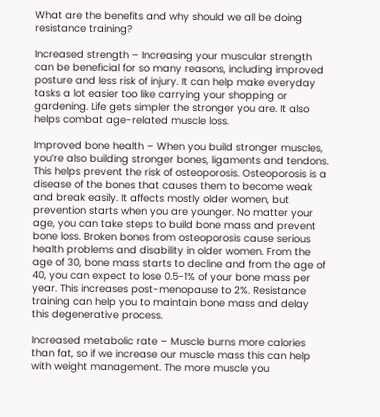What are the benefits and why should we all be doing resistance training?

Increased strength – Increasing your muscular strength can be beneficial for so many reasons, including improved posture and less risk of injury. It can help make everyday tasks a lot easier too like carrying your shopping or gardening. Life gets simpler the stronger you are. It also helps combat age-related muscle loss.

Improved bone health – When you build stronger muscles, you’re also building stronger bones, ligaments and tendons. This helps prevent the risk of osteoporosis. Osteoporosis is a disease of the bones that causes them to become weak and break easily. It affects mostly older women, but prevention starts when you are younger. No matter your age, you can take steps to build bone mass and prevent bone loss. Broken bones from osteoporosis cause serious health problems and disability in older women. From the age of 30, bone mass starts to decline and from the age of 40, you can expect to lose 0.5-1% of your bone mass per year. This increases post-menopause to 2%. Resistance training can help you to maintain bone mass and delay this degenerative process.

Increased metabolic rate – Muscle burns more calories than fat, so if we increase our muscle mass this can help with weight management. The more muscle you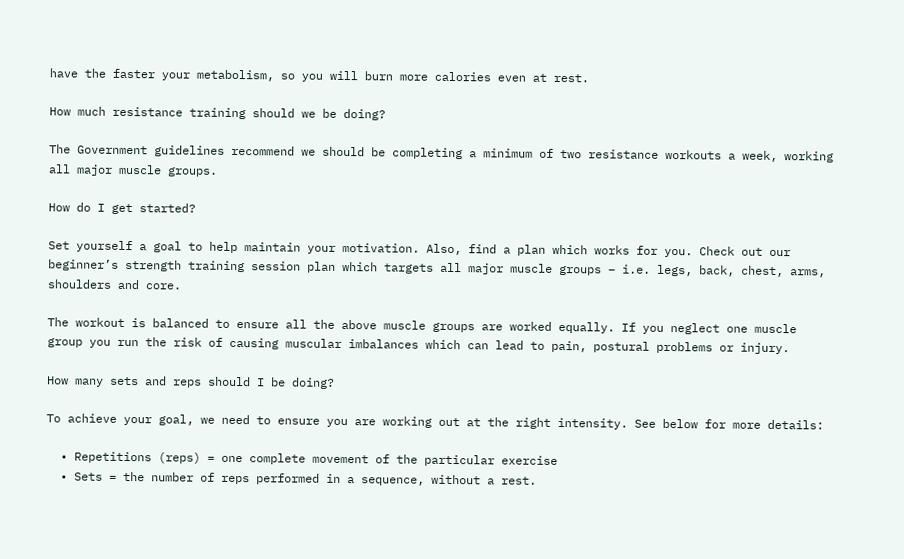have the faster your metabolism, so you will burn more calories even at rest.

How much resistance training should we be doing?

The Government guidelines recommend we should be completing a minimum of two resistance workouts a week, working all major muscle groups.

How do I get started?

Set yourself a goal to help maintain your motivation. Also, find a plan which works for you. Check out our beginner’s strength training session plan which targets all major muscle groups – i.e. legs, back, chest, arms, shoulders and core.

The workout is balanced to ensure all the above muscle groups are worked equally. If you neglect one muscle group you run the risk of causing muscular imbalances which can lead to pain, postural problems or injury.

How many sets and reps should I be doing?

To achieve your goal, we need to ensure you are working out at the right intensity. See below for more details:

  • Repetitions (reps) = one complete movement of the particular exercise
  • Sets = the number of reps performed in a sequence, without a rest.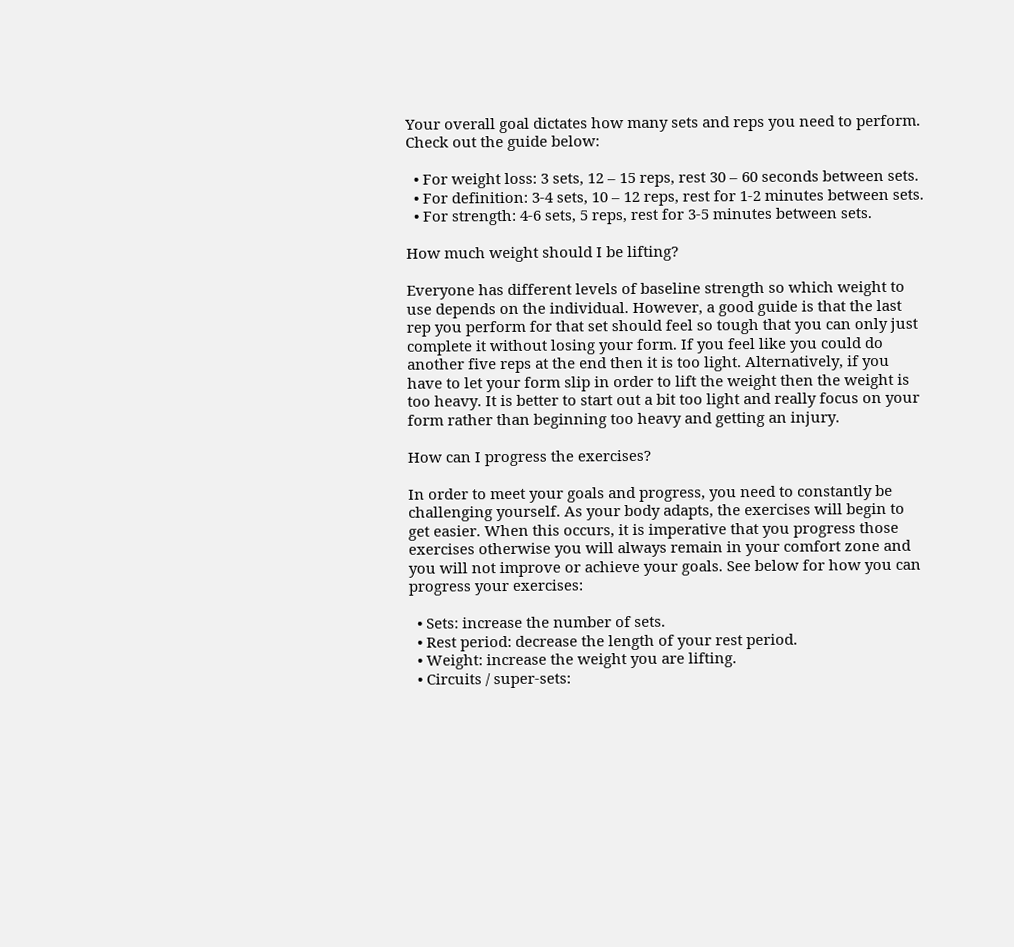Your overall goal dictates how many sets and reps you need to perform. Check out the guide below:

  • For weight loss: 3 sets, 12 – 15 reps, rest 30 – 60 seconds between sets.
  • For definition: 3-4 sets, 10 – 12 reps, rest for 1-2 minutes between sets.
  • For strength: 4-6 sets, 5 reps, rest for 3-5 minutes between sets.

How much weight should I be lifting?

Everyone has different levels of baseline strength so which weight to use depends on the individual. However, a good guide is that the last rep you perform for that set should feel so tough that you can only just complete it without losing your form. If you feel like you could do another five reps at the end then it is too light. Alternatively, if you have to let your form slip in order to lift the weight then the weight is too heavy. It is better to start out a bit too light and really focus on your form rather than beginning too heavy and getting an injury.

How can I progress the exercises?

In order to meet your goals and progress, you need to constantly be challenging yourself. As your body adapts, the exercises will begin to get easier. When this occurs, it is imperative that you progress those exercises otherwise you will always remain in your comfort zone and you will not improve or achieve your goals. See below for how you can progress your exercises:

  • Sets: increase the number of sets.
  • Rest period: decrease the length of your rest period.
  • Weight: increase the weight you are lifting.
  • Circuits / super-sets: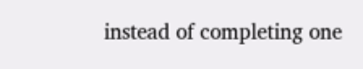instead of completing one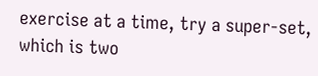exercise at a time, try a super-set, which is two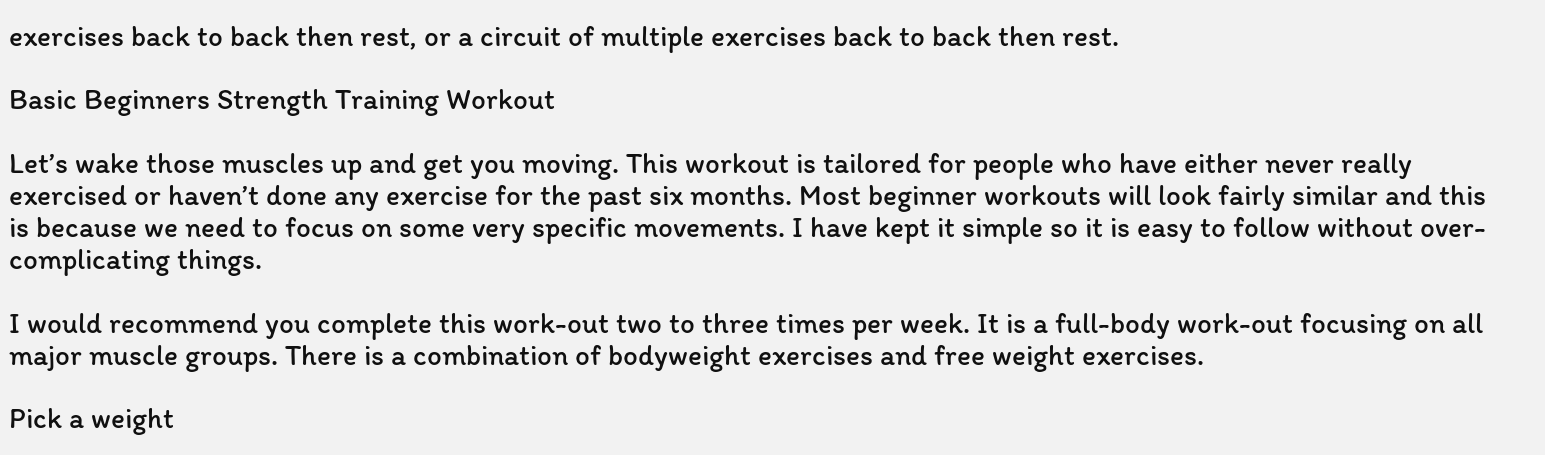exercises back to back then rest, or a circuit of multiple exercises back to back then rest.

Basic Beginners Strength Training Workout

Let’s wake those muscles up and get you moving. This workout is tailored for people who have either never really exercised or haven’t done any exercise for the past six months. Most beginner workouts will look fairly similar and this is because we need to focus on some very specific movements. I have kept it simple so it is easy to follow without over-complicating things.

I would recommend you complete this work-out two to three times per week. It is a full-body work-out focusing on all major muscle groups. There is a combination of bodyweight exercises and free weight exercises.

Pick a weight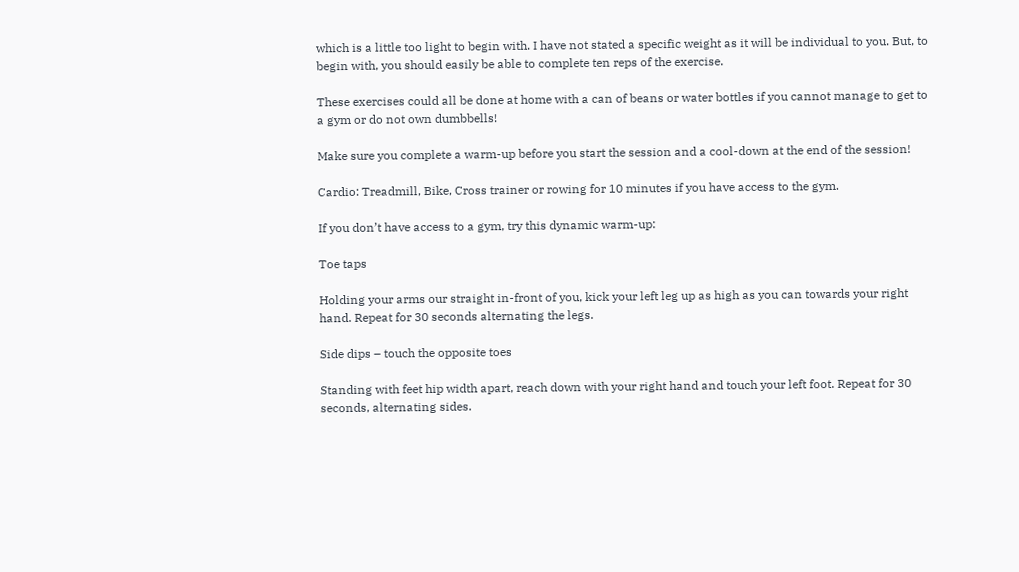which is a little too light to begin with. I have not stated a specific weight as it will be individual to you. But, to begin with, you should easily be able to complete ten reps of the exercise.

These exercises could all be done at home with a can of beans or water bottles if you cannot manage to get to a gym or do not own dumbbells!

Make sure you complete a warm-up before you start the session and a cool-down at the end of the session!

Cardio: Treadmill, Bike, Cross trainer or rowing for 10 minutes if you have access to the gym.

If you don’t have access to a gym, try this dynamic warm-up:

Toe taps

Holding your arms our straight in-front of you, kick your left leg up as high as you can towards your right hand. Repeat for 30 seconds alternating the legs.

Side dips – touch the opposite toes

Standing with feet hip width apart, reach down with your right hand and touch your left foot. Repeat for 30 seconds, alternating sides.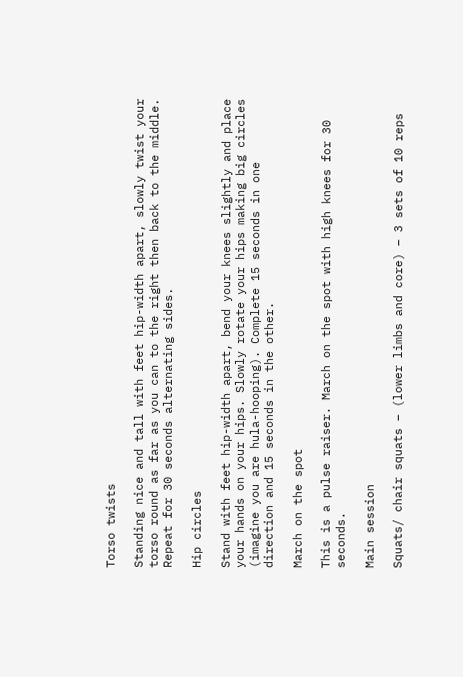Torso twists

Standing nice and tall with feet hip-width apart, slowly twist your torso round as far as you can to the right then back to the middle. Repeat for 30 seconds alternating sides.

Hip circles

Stand with feet hip-width apart, bend your knees slightly and place your hands on your hips. Slowly rotate your hips making big circles (imagine you are hula-hooping). Complete 15 seconds in one direction and 15 seconds in the other.

March on the spot

This is a pulse raiser. March on the spot with high knees for 30 seconds.

Main session

Squats/ chair squats – (lower limbs and core) – 3 sets of 10 reps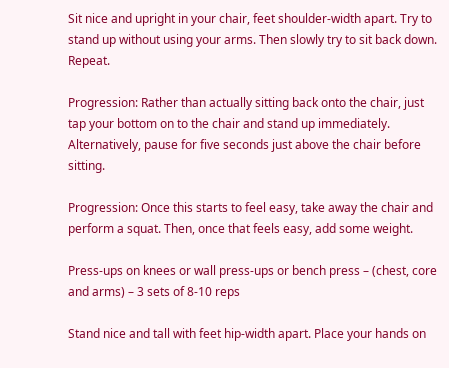Sit nice and upright in your chair, feet shoulder-width apart. Try to stand up without using your arms. Then slowly try to sit back down. Repeat.

Progression: Rather than actually sitting back onto the chair, just tap your bottom on to the chair and stand up immediately. Alternatively, pause for five seconds just above the chair before sitting.

Progression: Once this starts to feel easy, take away the chair and perform a squat. Then, once that feels easy, add some weight.

Press-ups on knees or wall press-ups or bench press – (chest, core and arms) – 3 sets of 8-10 reps

Stand nice and tall with feet hip-width apart. Place your hands on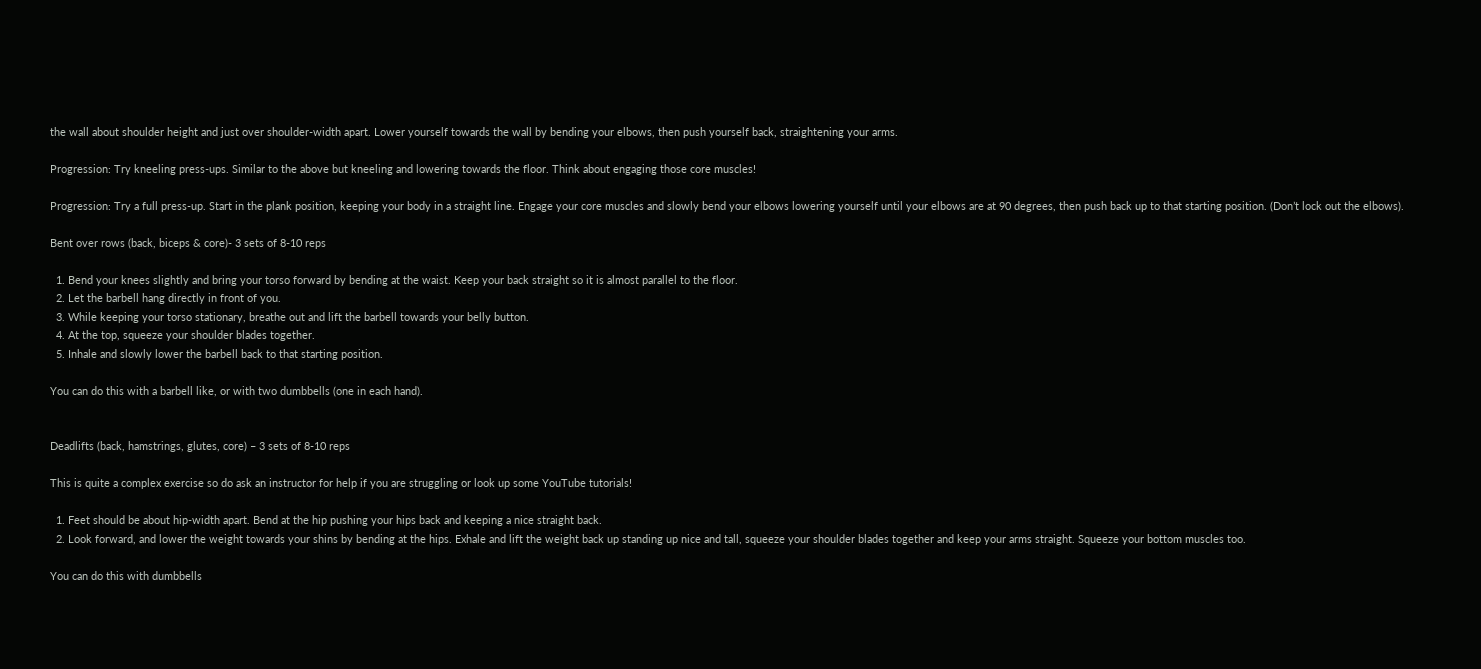the wall about shoulder height and just over shoulder-width apart. Lower yourself towards the wall by bending your elbows, then push yourself back, straightening your arms.

Progression: Try kneeling press-ups. Similar to the above but kneeling and lowering towards the floor. Think about engaging those core muscles!

Progression: Try a full press-up. Start in the plank position, keeping your body in a straight line. Engage your core muscles and slowly bend your elbows lowering yourself until your elbows are at 90 degrees, then push back up to that starting position. (Don’t lock out the elbows).

Bent over rows (back, biceps & core)- 3 sets of 8-10 reps

  1. Bend your knees slightly and bring your torso forward by bending at the waist. Keep your back straight so it is almost parallel to the floor.
  2. Let the barbell hang directly in front of you.
  3. While keeping your torso stationary, breathe out and lift the barbell towards your belly button.
  4. At the top, squeeze your shoulder blades together.
  5. Inhale and slowly lower the barbell back to that starting position.

You can do this with a barbell like, or with two dumbbells (one in each hand).


Deadlifts (back, hamstrings, glutes, core) – 3 sets of 8-10 reps

This is quite a complex exercise so do ask an instructor for help if you are struggling or look up some YouTube tutorials!

  1. Feet should be about hip-width apart. Bend at the hip pushing your hips back and keeping a nice straight back.
  2. Look forward, and lower the weight towards your shins by bending at the hips. Exhale and lift the weight back up standing up nice and tall, squeeze your shoulder blades together and keep your arms straight. Squeeze your bottom muscles too.

You can do this with dumbbells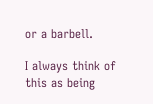or a barbell.

I always think of this as being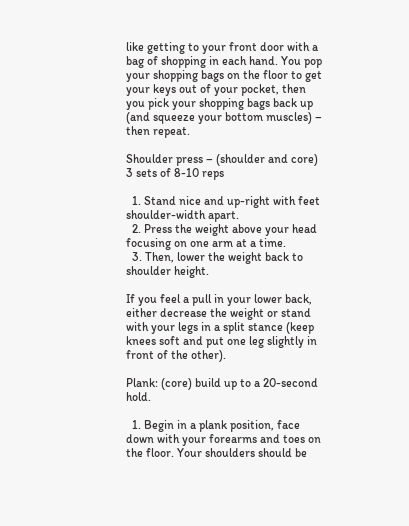like getting to your front door with a bag of shopping in each hand. You pop your shopping bags on the floor to get your keys out of your pocket, then you pick your shopping bags back up (and squeeze your bottom muscles) – then repeat.

Shoulder press – (shoulder and core) 3 sets of 8-10 reps

  1. Stand nice and up-right with feet shoulder-width apart.
  2. Press the weight above your head focusing on one arm at a time.
  3. Then, lower the weight back to shoulder height.

If you feel a pull in your lower back, either decrease the weight or stand with your legs in a split stance (keep knees soft and put one leg slightly in front of the other).

Plank: (core) build up to a 20-second hold.

  1. Begin in a plank position, face down with your forearms and toes on the floor. Your shoulders should be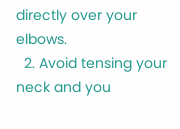directly over your elbows.
  2. Avoid tensing your neck and you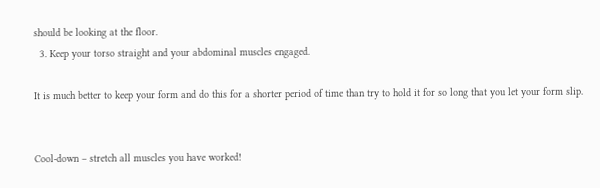should be looking at the floor.
  3. Keep your torso straight and your abdominal muscles engaged.

It is much better to keep your form and do this for a shorter period of time than try to hold it for so long that you let your form slip.


Cool-down – stretch all muscles you have worked!